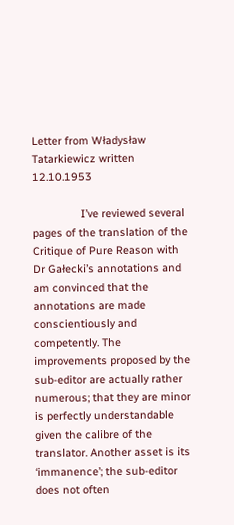Letter from Władysław Tatarkiewicz written 12.10.1953

                I’ve reviewed several pages of the translation of the Critique of Pure Reason with Dr Gałecki’s annotations and am convinced that the annotations are made conscientiously and competently. The improvements proposed by the sub-editor are actually rather numerous; that they are minor is perfectly understandable given the calibre of the translator. Another asset is its ‘immanence’; the sub-editor does not often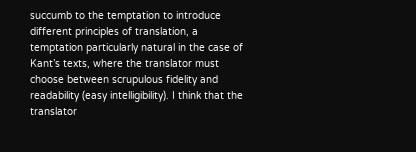succumb to the temptation to introduce different principles of translation, a temptation particularly natural in the case of Kant’s texts, where the translator must choose between scrupulous fidelity and readability (easy intelligibility). I think that the translator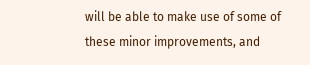will be able to make use of some of these minor improvements, and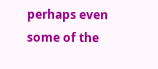perhaps even some of the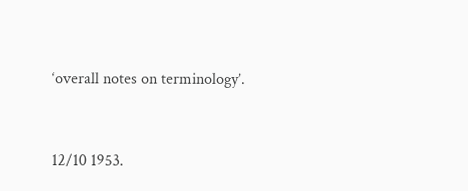‘overall notes on terminology’.


12/10 1953.